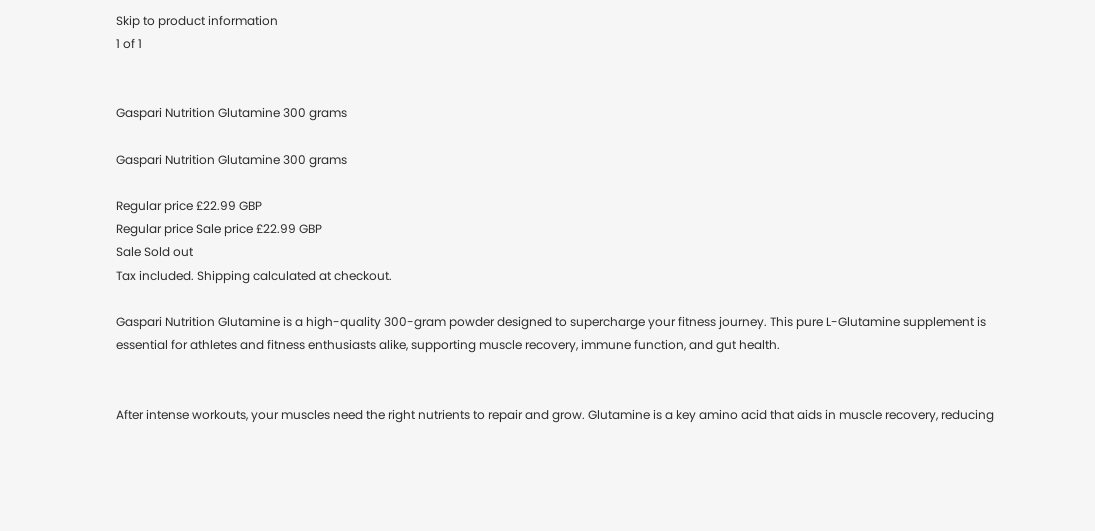Skip to product information
1 of 1


Gaspari Nutrition Glutamine 300 grams

Gaspari Nutrition Glutamine 300 grams

Regular price £22.99 GBP
Regular price Sale price £22.99 GBP
Sale Sold out
Tax included. Shipping calculated at checkout.

Gaspari Nutrition Glutamine is a high-quality 300-gram powder designed to supercharge your fitness journey. This pure L-Glutamine supplement is essential for athletes and fitness enthusiasts alike, supporting muscle recovery, immune function, and gut health.


After intense workouts, your muscles need the right nutrients to repair and grow. Glutamine is a key amino acid that aids in muscle recovery, reducing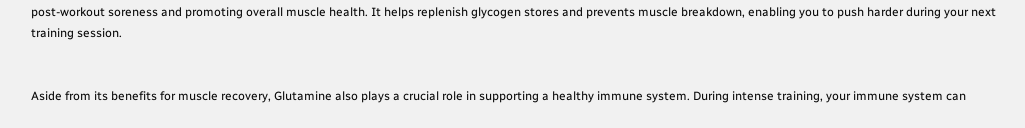post-workout soreness and promoting overall muscle health. It helps replenish glycogen stores and prevents muscle breakdown, enabling you to push harder during your next training session.


Aside from its benefits for muscle recovery, Glutamine also plays a crucial role in supporting a healthy immune system. During intense training, your immune system can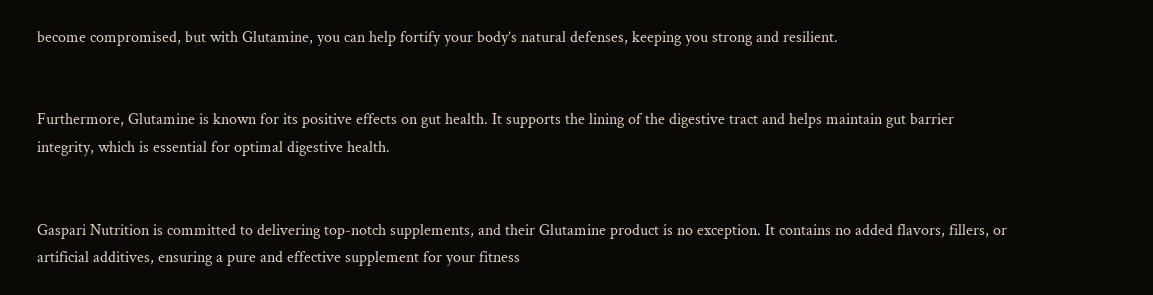become compromised, but with Glutamine, you can help fortify your body’s natural defenses, keeping you strong and resilient.


Furthermore, Glutamine is known for its positive effects on gut health. It supports the lining of the digestive tract and helps maintain gut barrier integrity, which is essential for optimal digestive health.


Gaspari Nutrition is committed to delivering top-notch supplements, and their Glutamine product is no exception. It contains no added flavors, fillers, or artificial additives, ensuring a pure and effective supplement for your fitness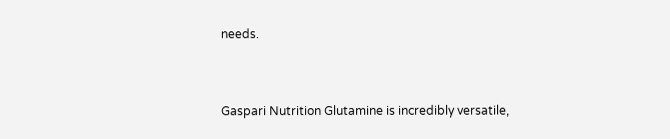needs.


Gaspari Nutrition Glutamine is incredibly versatile,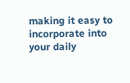making it easy to incorporate into your daily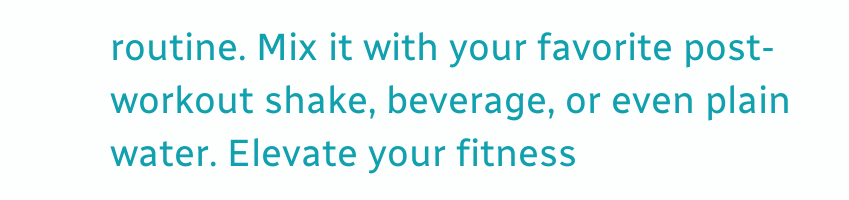routine. Mix it with your favorite post-workout shake, beverage, or even plain water. Elevate your fitness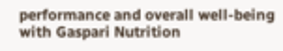performance and overall well-being with Gaspari Nutrition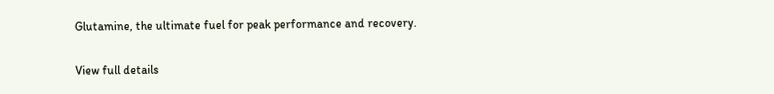Glutamine, the ultimate fuel for peak performance and recovery.

View full details